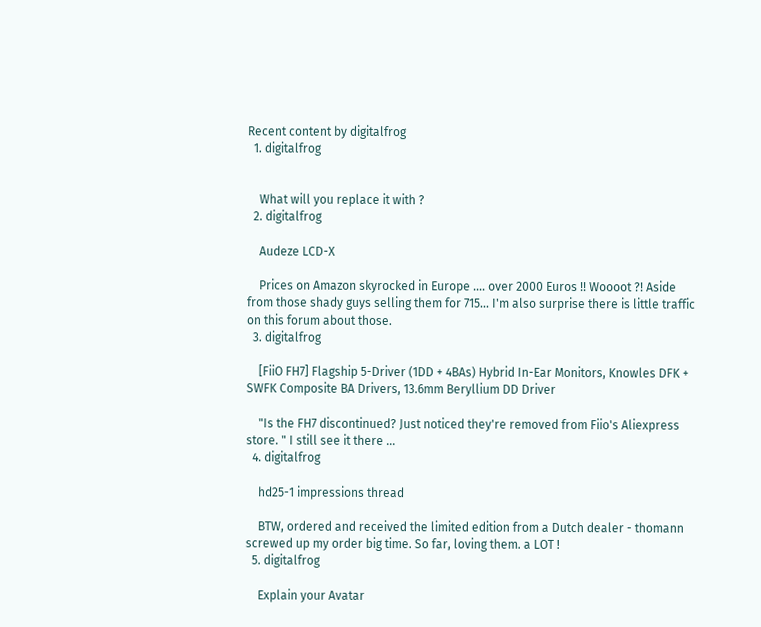Recent content by digitalfrog
  1. digitalfrog


    What will you replace it with ?
  2. digitalfrog

    Audeze LCD-X

    Prices on Amazon skyrocked in Europe .... over 2000 Euros !! Woooot ?! Aside from those shady guys selling them for 715... I'm also surprise there is little traffic on this forum about those.
  3. digitalfrog

    [FiiO FH7] Flagship 5-Driver (1DD + 4BAs) Hybrid In-Ear Monitors, Knowles DFK + SWFK Composite BA Drivers, 13.6mm Beryllium DD Driver

    "Is the FH7 discontinued? Just noticed they're removed from Fiio's Aliexpress store. " I still see it there ...
  4. digitalfrog

    hd25-1 impressions thread

    BTW, ordered and received the limited edition from a Dutch dealer - thomann screwed up my order big time. So far, loving them. a LOT !
  5. digitalfrog

    Explain your Avatar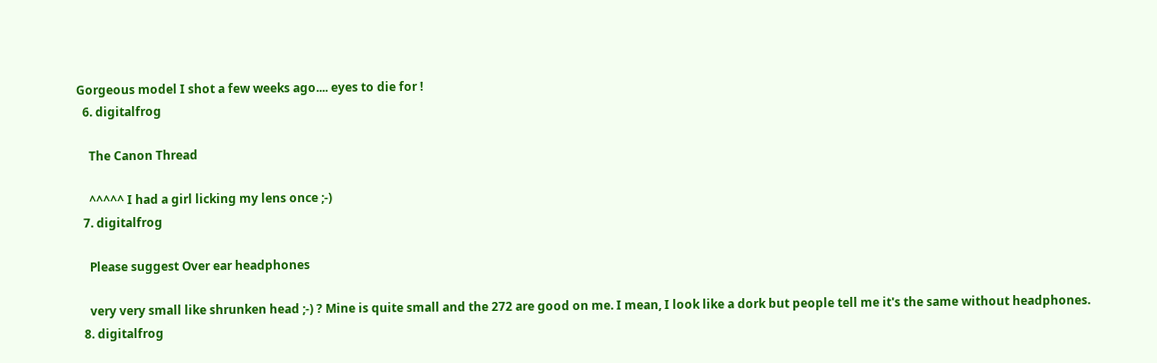Gorgeous model I shot a few weeks ago.... eyes to die for !
  6. digitalfrog

    The Canon Thread

    ^^^^^ I had a girl licking my lens once ;-)
  7. digitalfrog

    Please suggest Over ear headphones

    very very small like shrunken head ;-) ? Mine is quite small and the 272 are good on me. I mean, I look like a dork but people tell me it's the same without headphones.
  8. digitalfrog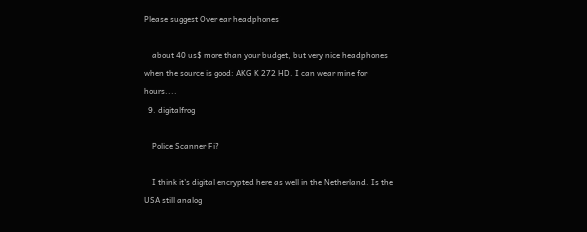Please suggest Over ear headphones

    about 40 us$ more than your budget, but very nice headphones when the source is good: AKG K 272 HD. I can wear mine for hours....
  9. digitalfrog

    Police Scanner Fi?

    I think it's digital encrypted here as well in the Netherland. Is the USA still analog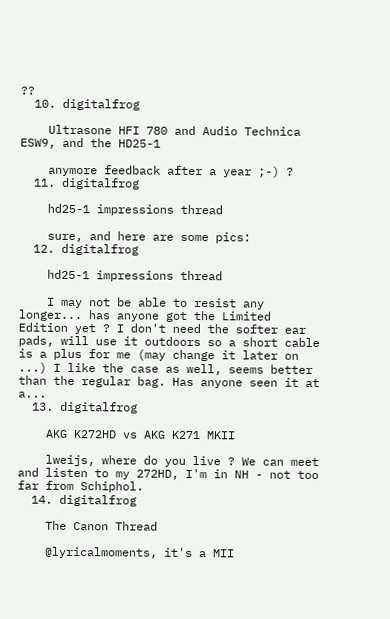??
  10. digitalfrog

    Ultrasone HFI 780 and Audio Technica ESW9, and the HD25-1

    anymore feedback after a year ;-) ?
  11. digitalfrog

    hd25-1 impressions thread

    sure, and here are some pics:
  12. digitalfrog

    hd25-1 impressions thread

    I may not be able to resist any longer... has anyone got the Limited Edition yet ? I don't need the softer ear pads, will use it outdoors so a short cable is a plus for me (may change it later on ...) I like the case as well, seems better than the regular bag. Has anyone seen it at a...
  13. digitalfrog

    AKG K272HD vs AKG K271 MKII

    lweijs, where do you live ? We can meet and listen to my 272HD, I'm in NH - not too far from Schiphol.
  14. digitalfrog

    The Canon Thread

    @lyricalmoments, it's a MII